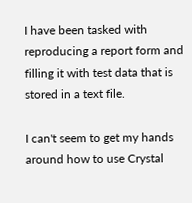I have been tasked with reproducing a report form and filling it with test data that is stored in a text file.

I can't seem to get my hands around how to use Crystal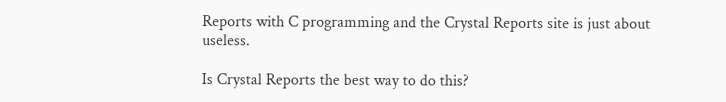Reports with C programming and the Crystal Reports site is just about useless.

Is Crystal Reports the best way to do this?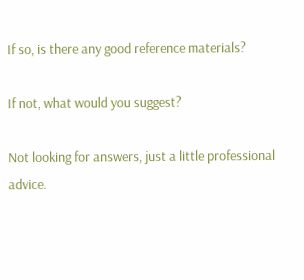If so, is there any good reference materials?

If not, what would you suggest?

Not looking for answers, just a little professional advice.